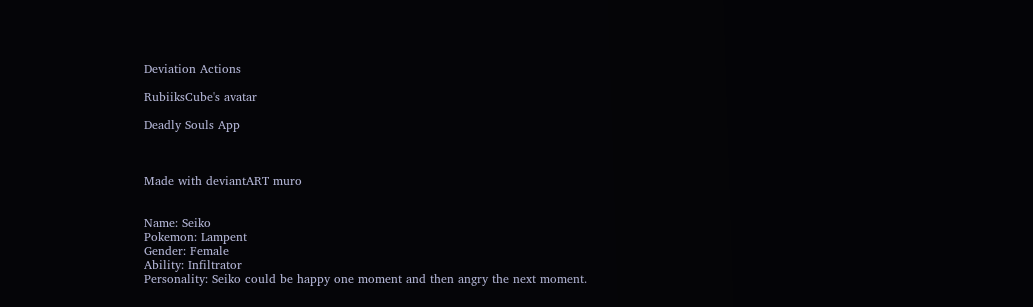Deviation Actions

RubiiksCube's avatar

Deadly Souls App



Made with deviantART muro


Name: Seiko
Pokemon: Lampent
Gender: Female
Ability: Infiltrator
Personality: Seiko could be happy one moment and then angry the next moment.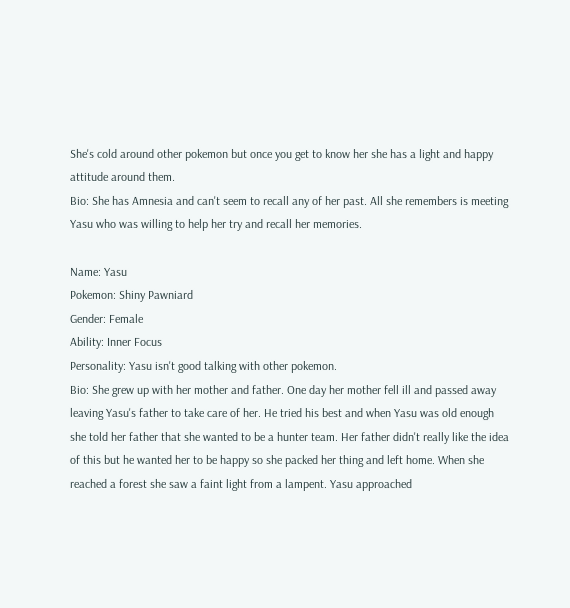She's cold around other pokemon but once you get to know her she has a light and happy attitude around them.
Bio: She has Amnesia and can't seem to recall any of her past. All she remembers is meeting Yasu who was willing to help her try and recall her memories.

Name: Yasu
Pokemon: Shiny Pawniard
Gender: Female
Ability: Inner Focus
Personality: Yasu isn't good talking with other pokemon.
Bio: She grew up with her mother and father. One day her mother fell ill and passed away leaving Yasu's father to take care of her. He tried his best and when Yasu was old enough she told her father that she wanted to be a hunter team. Her father didn't really like the idea of this but he wanted her to be happy so she packed her thing and left home. When she reached a forest she saw a faint light from a lampent. Yasu approached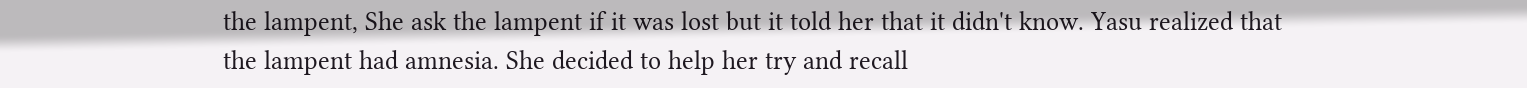the lampent, She ask the lampent if it was lost but it told her that it didn't know. Yasu realized that the lampent had amnesia. She decided to help her try and recall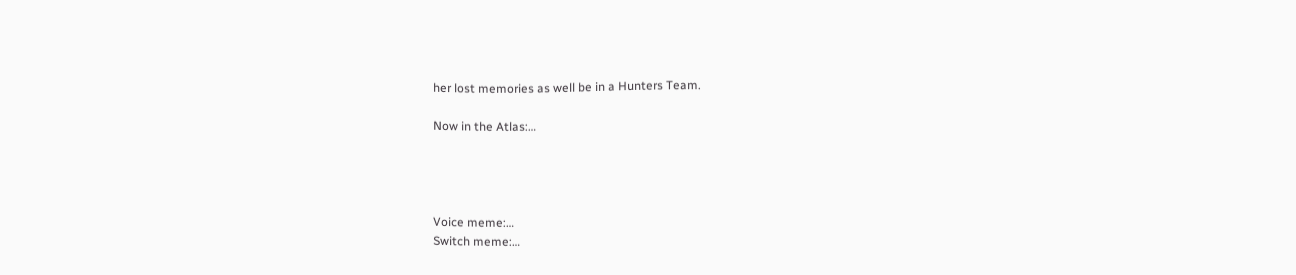her lost memories as well be in a Hunters Team.

Now in the Atlas:…




Voice meme:…
Switch meme:…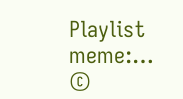Playlist meme:…
©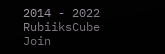2014 - 2022 RubiiksCube
Join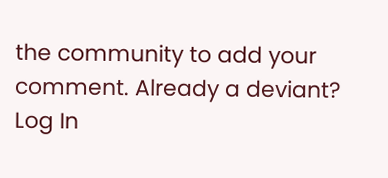the community to add your comment. Already a deviant? Log In